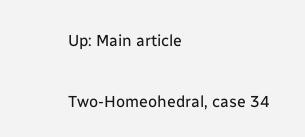Up: Main article

Two-Homeohedral, case 34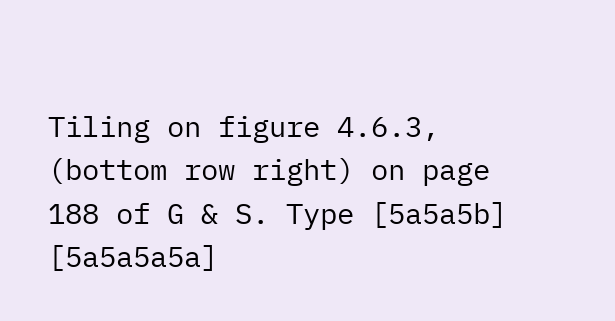Tiling on figure 4.6.3, (bottom row right) on page 188 of G & S. Type [5a5a5b] [5a5a5a5a]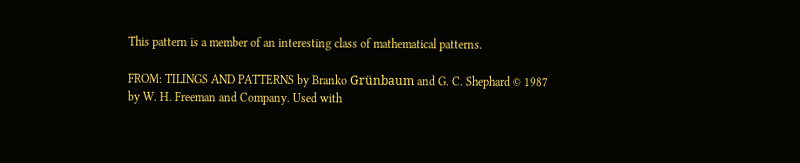This pattern is a member of an interesting class of mathematical patterns.

FROM: TILINGS AND PATTERNS by Branko Grünbaum and G. C. Shephard © 1987 by W. H. Freeman and Company. Used with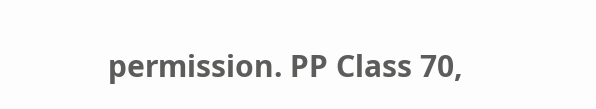permission. PP Class 70,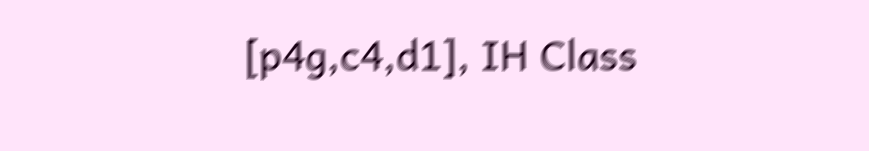[p4g,c4,d1], IH Class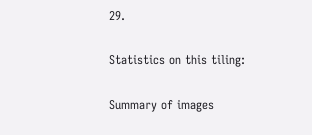29.

Statistics on this tiling:

Summary of images